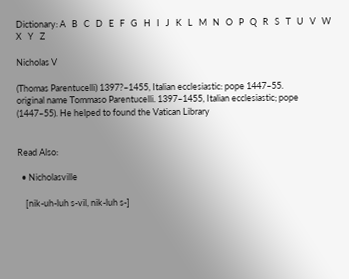Dictionary: A   B   C   D   E   F   G   H   I   J   K   L   M   N   O   P   Q   R   S   T   U   V   W   X   Y   Z

Nicholas V

(Thomas Parentucelli) 1397?–1455, Italian ecclesiastic: pope 1447–55.
original name Tommaso Parentucelli. 1397–1455, Italian ecclesiastic; pope (1447–55). He helped to found the Vatican Library


Read Also:

  • Nicholasville

    [nik-uh-luh s-vil, nik-luh s-]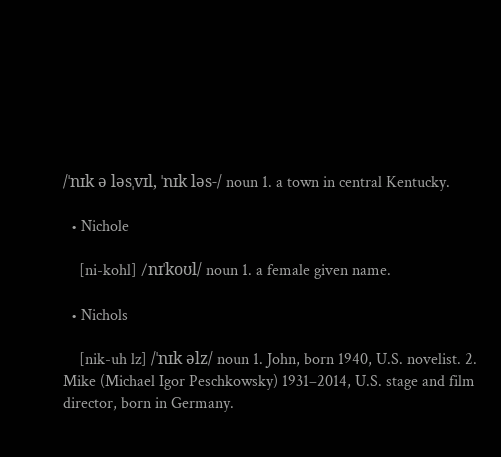/ˈnɪk ə ləsˌvɪl, ˈnɪk ləs-/ noun 1. a town in central Kentucky.

  • Nichole

    [ni-kohl] /nɪˈkoʊl/ noun 1. a female given name.

  • Nichols

    [nik-uh lz] /ˈnɪk əlz/ noun 1. John, born 1940, U.S. novelist. 2. Mike (Michael Igor Peschkowsky) 1931–2014, U.S. stage and film director, born in Germany.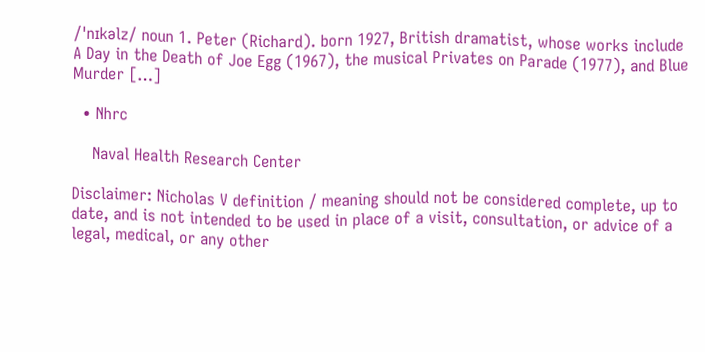/ˈnɪkəlz/ noun 1. Peter (Richard). born 1927, British dramatist, whose works include A Day in the Death of Joe Egg (1967), the musical Privates on Parade (1977), and Blue Murder […]

  • Nhrc

    Naval Health Research Center

Disclaimer: Nicholas V definition / meaning should not be considered complete, up to date, and is not intended to be used in place of a visit, consultation, or advice of a legal, medical, or any other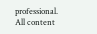professional. All content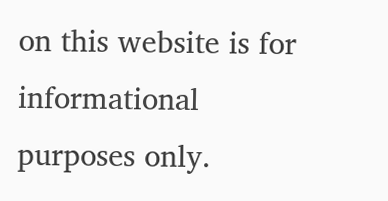on this website is for informational purposes only.